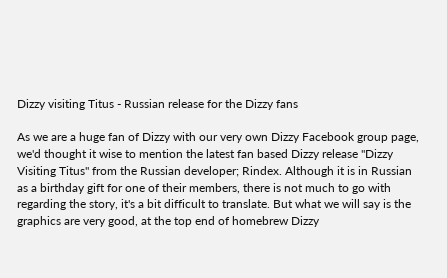Dizzy visiting Titus - Russian release for the Dizzy fans

As we are a huge fan of Dizzy with our very own Dizzy Facebook group page, we'd thought it wise to mention the latest fan based Dizzy release "Dizzy Visiting Titus" from the Russian developer; Rindex. Although it is in Russian as a birthday gift for one of their members, there is not much to go with regarding the story, it's a bit difficult to translate. But what we will say is the graphics are very good, at the top end of homebrew Dizzy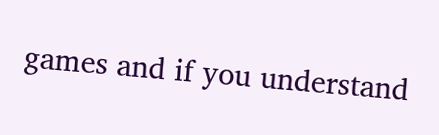games and if you understand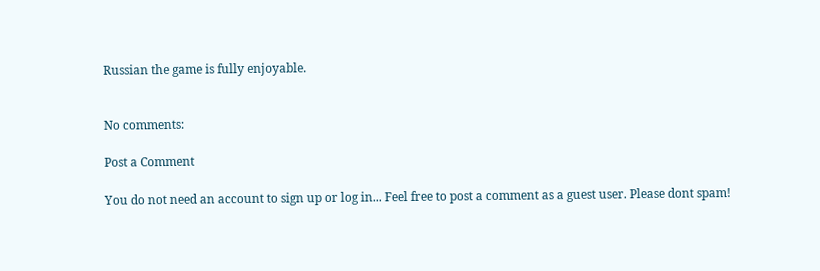Russian the game is fully enjoyable.


No comments:

Post a Comment

You do not need an account to sign up or log in... Feel free to post a comment as a guest user. Please dont spam!